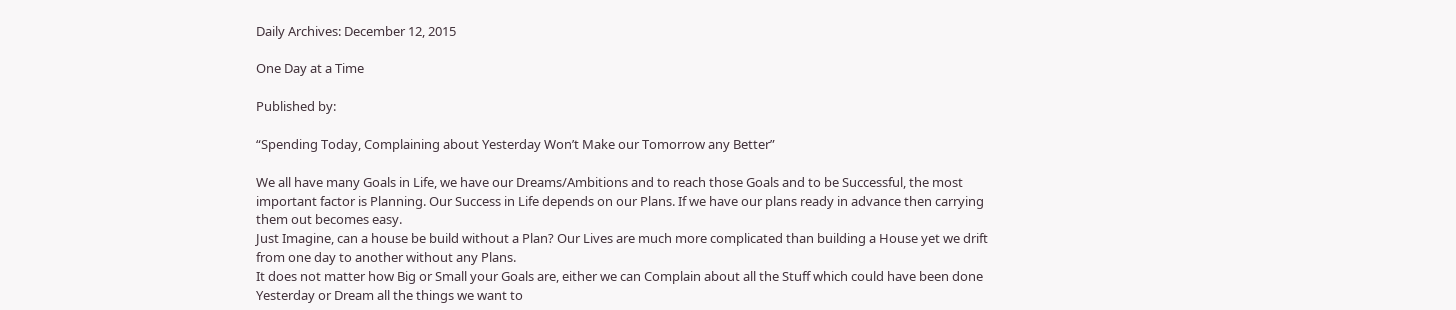Daily Archives: December 12, 2015

One Day at a Time

Published by:

“Spending Today, Complaining about Yesterday Won’t Make our Tomorrow any Better”

We all have many Goals in Life, we have our Dreams/Ambitions and to reach those Goals and to be Successful, the most important factor is Planning. Our Success in Life depends on our Plans. If we have our plans ready in advance then carrying them out becomes easy.
Just Imagine, can a house be build without a Plan? Our Lives are much more complicated than building a House yet we drift from one day to another without any Plans.
It does not matter how Big or Small your Goals are, either we can Complain about all the Stuff which could have been done Yesterday or Dream all the things we want to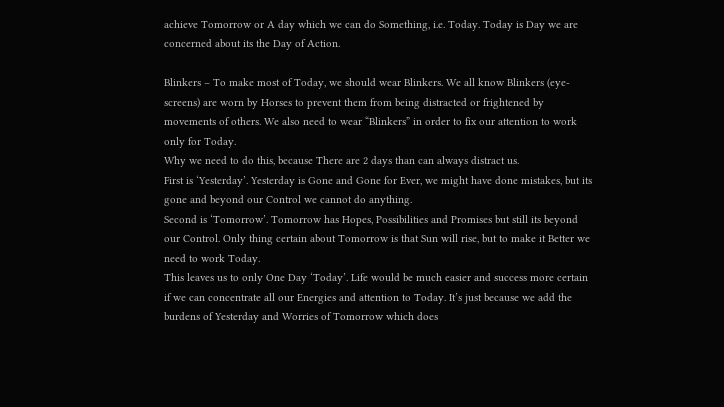achieve Tomorrow or A day which we can do Something, i.e. Today. Today is Day we are concerned about its the Day of Action.

Blinkers – To make most of Today, we should wear Blinkers. We all know Blinkers (eye-screens) are worn by Horses to prevent them from being distracted or frightened by movements of others. We also need to wear “Blinkers” in order to fix our attention to work only for Today.
Why we need to do this, because There are 2 days than can always distract us.
First is ‘Yesterday’. Yesterday is Gone and Gone for Ever, we might have done mistakes, but its gone and beyond our Control we cannot do anything.
Second is ‘Tomorrow’. Tomorrow has Hopes, Possibilities and Promises but still its beyond our Control. Only thing certain about Tomorrow is that Sun will rise, but to make it Better we need to work Today.
This leaves us to only One Day ‘Today’. Life would be much easier and success more certain if we can concentrate all our Energies and attention to Today. It’s just because we add the burdens of Yesterday and Worries of Tomorrow which does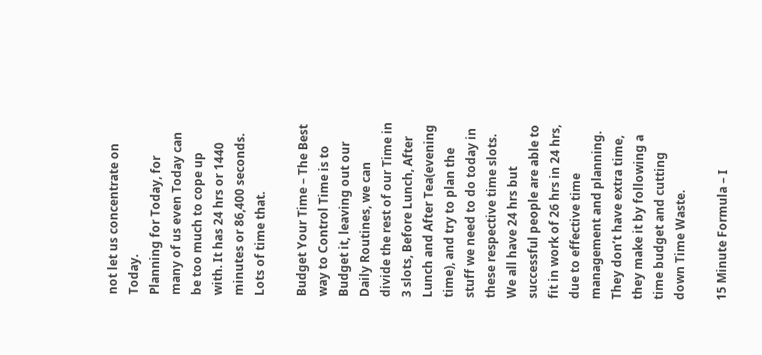not let us concentrate on Today.
Planning for Today, for many of us even Today can be too much to cope up with. It has 24 hrs or 1440 minutes or 86,400 seconds. Lots of time that.

Budget Your Time – The Best way to Control Time is to Budget it, leaving out our Daily Routines, we can divide the rest of our Time in 3 slots, Before Lunch, After Lunch and After Tea(evening time), and try to plan the stuff we need to do today in these respective time slots.
We all have 24 hrs but successful people are able to fit in work of 26 hrs in 24 hrs, due to effective time management and planning. They don’t have extra time, they make it by following a time budget and cutting down Time Waste.

15 Minute Formula – I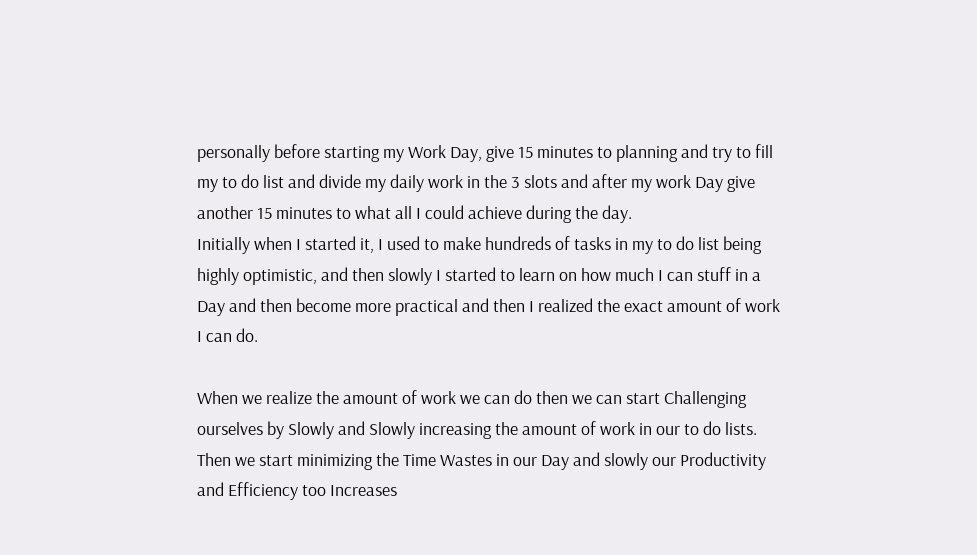personally before starting my Work Day, give 15 minutes to planning and try to fill my to do list and divide my daily work in the 3 slots and after my work Day give another 15 minutes to what all I could achieve during the day.
Initially when I started it, I used to make hundreds of tasks in my to do list being highly optimistic, and then slowly I started to learn on how much I can stuff in a Day and then become more practical and then I realized the exact amount of work I can do.

When we realize the amount of work we can do then we can start Challenging ourselves by Slowly and Slowly increasing the amount of work in our to do lists. Then we start minimizing the Time Wastes in our Day and slowly our Productivity and Efficiency too Increases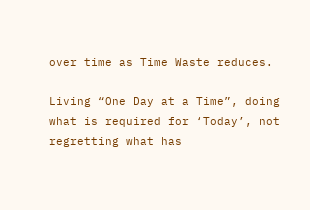over time as Time Waste reduces.

Living “One Day at a Time”, doing what is required for ‘Today’, not regretting what has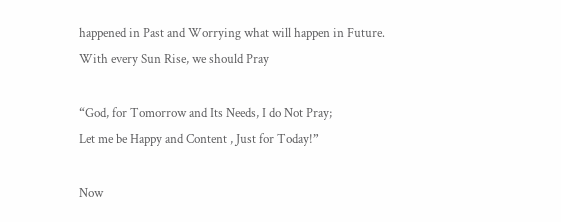happened in Past and Worrying what will happen in Future. With every Sun Rise, we should Pray

“God, for Tomorrow and Its Needs, I do Not Pray;
Let me be Happy and Content , Just for Today!”

Now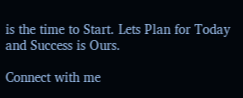is the time to Start. Lets Plan for Today and Success is Ours.

Connect with me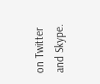on Twitter and Skype.